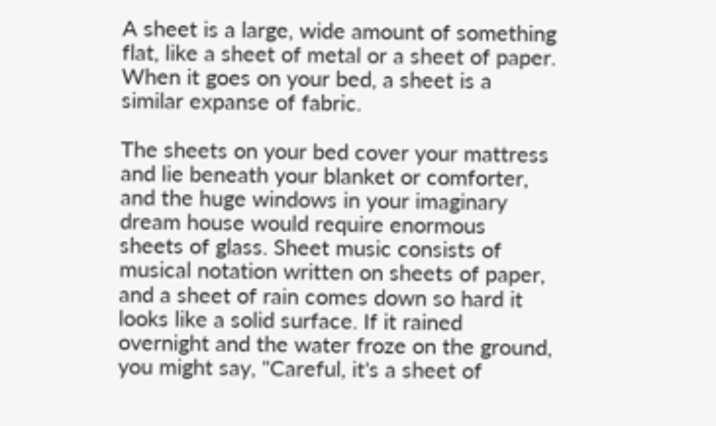A sheet is a large, wide amount of something flat, like a sheet of metal or a sheet of paper. When it goes on your bed, a sheet is a similar expanse of fabric.

The sheets on your bed cover your mattress and lie beneath your blanket or comforter, and the huge windows in your imaginary dream house would require enormous sheets of glass. Sheet music consists of musical notation written on sheets of paper, and a sheet of rain comes down so hard it looks like a solid surface. If it rained overnight and the water froze on the ground, you might say, "Careful, it's a sheet of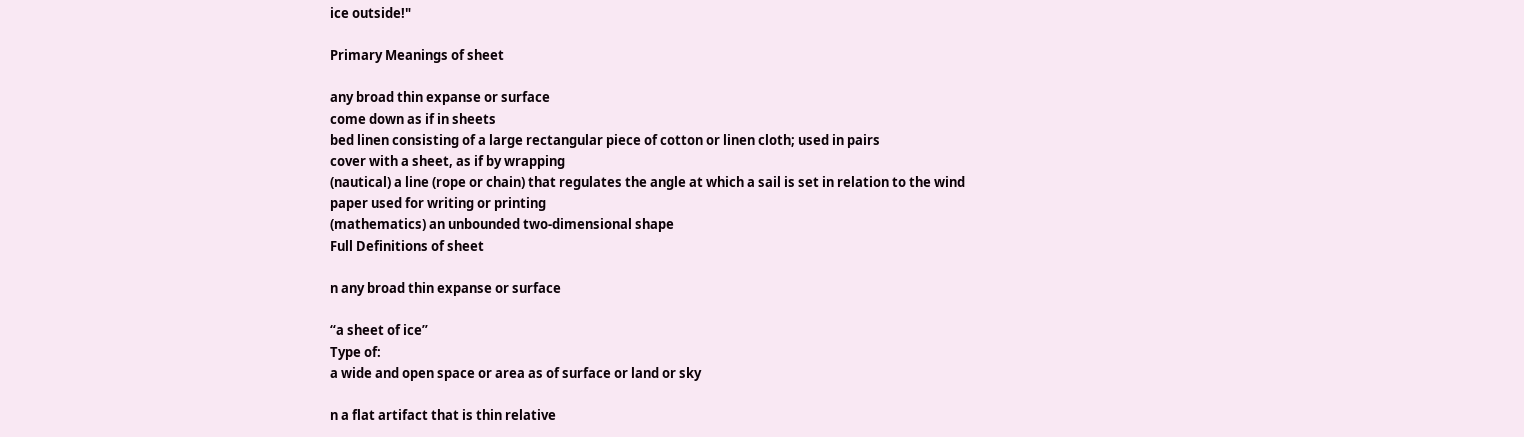ice outside!"

Primary Meanings of sheet

any broad thin expanse or surface
come down as if in sheets
bed linen consisting of a large rectangular piece of cotton or linen cloth; used in pairs
cover with a sheet, as if by wrapping
(nautical) a line (rope or chain) that regulates the angle at which a sail is set in relation to the wind
paper used for writing or printing
(mathematics) an unbounded two-dimensional shape
Full Definitions of sheet

n any broad thin expanse or surface

“a sheet of ice”
Type of:
a wide and open space or area as of surface or land or sky

n a flat artifact that is thin relative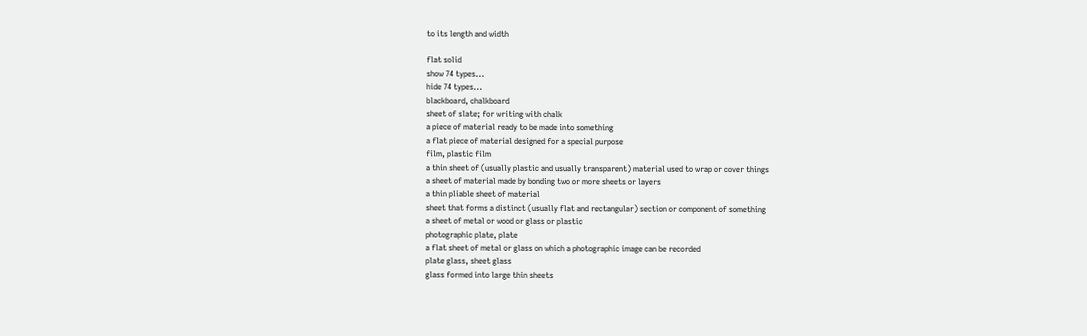to its length and width

flat solid
show 74 types...
hide 74 types...
blackboard, chalkboard
sheet of slate; for writing with chalk
a piece of material ready to be made into something
a flat piece of material designed for a special purpose
film, plastic film
a thin sheet of (usually plastic and usually transparent) material used to wrap or cover things
a sheet of material made by bonding two or more sheets or layers
a thin pliable sheet of material
sheet that forms a distinct (usually flat and rectangular) section or component of something
a sheet of metal or wood or glass or plastic
photographic plate, plate
a flat sheet of metal or glass on which a photographic image can be recorded
plate glass, sheet glass
glass formed into large thin sheets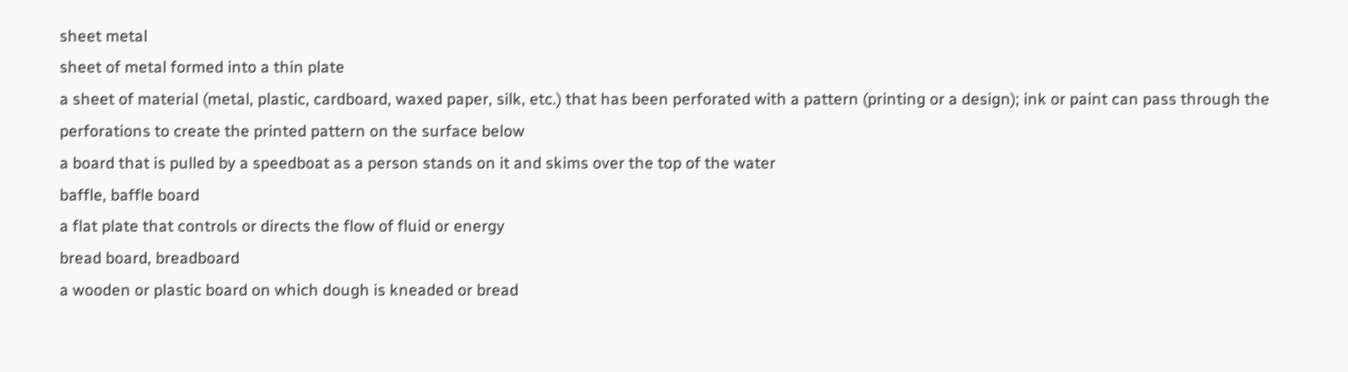sheet metal
sheet of metal formed into a thin plate
a sheet of material (metal, plastic, cardboard, waxed paper, silk, etc.) that has been perforated with a pattern (printing or a design); ink or paint can pass through the perforations to create the printed pattern on the surface below
a board that is pulled by a speedboat as a person stands on it and skims over the top of the water
baffle, baffle board
a flat plate that controls or directs the flow of fluid or energy
bread board, breadboard
a wooden or plastic board on which dough is kneaded or bread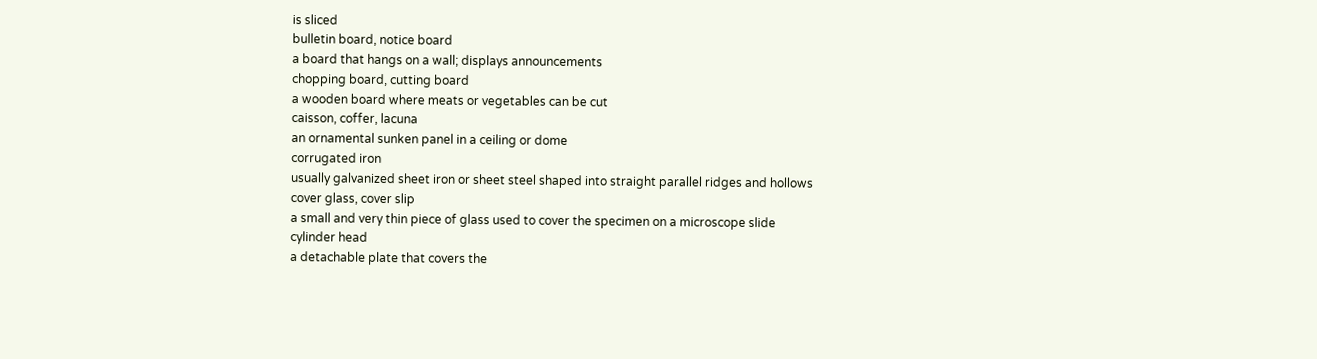is sliced
bulletin board, notice board
a board that hangs on a wall; displays announcements
chopping board, cutting board
a wooden board where meats or vegetables can be cut
caisson, coffer, lacuna
an ornamental sunken panel in a ceiling or dome
corrugated iron
usually galvanized sheet iron or sheet steel shaped into straight parallel ridges and hollows
cover glass, cover slip
a small and very thin piece of glass used to cover the specimen on a microscope slide
cylinder head
a detachable plate that covers the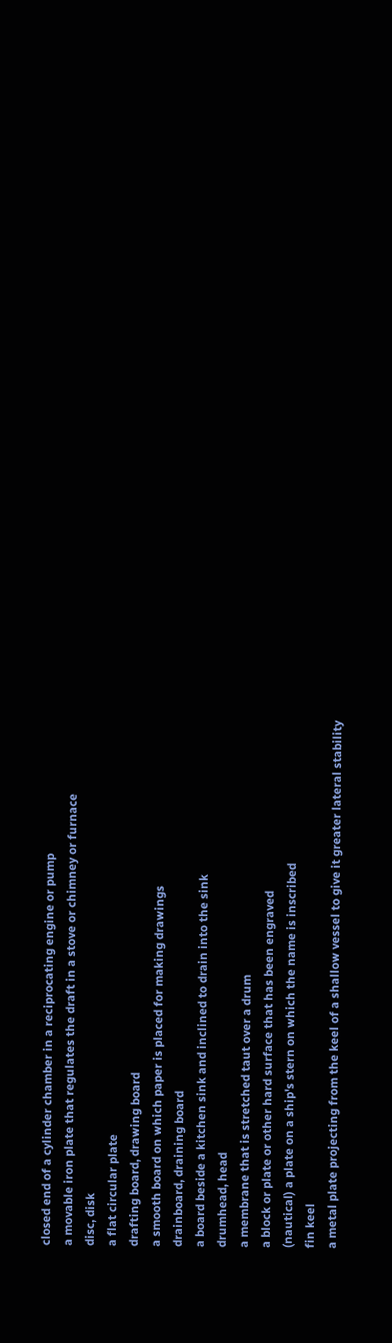closed end of a cylinder chamber in a reciprocating engine or pump
a movable iron plate that regulates the draft in a stove or chimney or furnace
disc, disk
a flat circular plate
drafting board, drawing board
a smooth board on which paper is placed for making drawings
drainboard, draining board
a board beside a kitchen sink and inclined to drain into the sink
drumhead, head
a membrane that is stretched taut over a drum
a block or plate or other hard surface that has been engraved
(nautical) a plate on a ship's stern on which the name is inscribed
fin keel
a metal plate projecting from the keel of a shallow vessel to give it greater lateral stability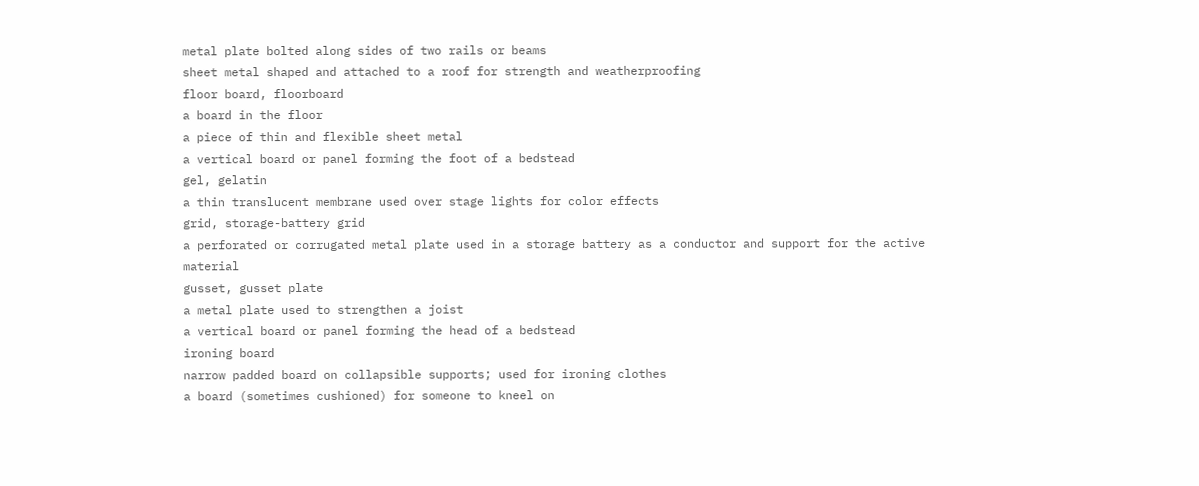metal plate bolted along sides of two rails or beams
sheet metal shaped and attached to a roof for strength and weatherproofing
floor board, floorboard
a board in the floor
a piece of thin and flexible sheet metal
a vertical board or panel forming the foot of a bedstead
gel, gelatin
a thin translucent membrane used over stage lights for color effects
grid, storage-battery grid
a perforated or corrugated metal plate used in a storage battery as a conductor and support for the active material
gusset, gusset plate
a metal plate used to strengthen a joist
a vertical board or panel forming the head of a bedstead
ironing board
narrow padded board on collapsible supports; used for ironing clothes
a board (sometimes cushioned) for someone to kneel on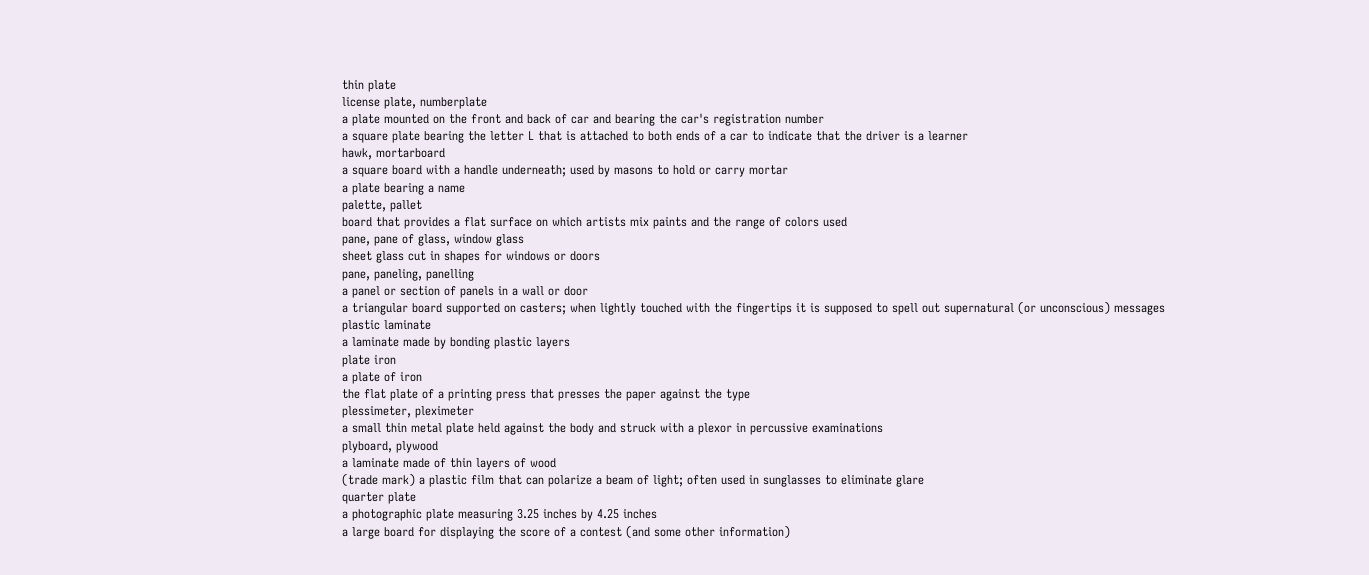thin plate
license plate, numberplate
a plate mounted on the front and back of car and bearing the car's registration number
a square plate bearing the letter L that is attached to both ends of a car to indicate that the driver is a learner
hawk, mortarboard
a square board with a handle underneath; used by masons to hold or carry mortar
a plate bearing a name
palette, pallet
board that provides a flat surface on which artists mix paints and the range of colors used
pane, pane of glass, window glass
sheet glass cut in shapes for windows or doors
pane, paneling, panelling
a panel or section of panels in a wall or door
a triangular board supported on casters; when lightly touched with the fingertips it is supposed to spell out supernatural (or unconscious) messages
plastic laminate
a laminate made by bonding plastic layers
plate iron
a plate of iron
the flat plate of a printing press that presses the paper against the type
plessimeter, pleximeter
a small thin metal plate held against the body and struck with a plexor in percussive examinations
plyboard, plywood
a laminate made of thin layers of wood
(trade mark) a plastic film that can polarize a beam of light; often used in sunglasses to eliminate glare
quarter plate
a photographic plate measuring 3.25 inches by 4.25 inches
a large board for displaying the score of a contest (and some other information)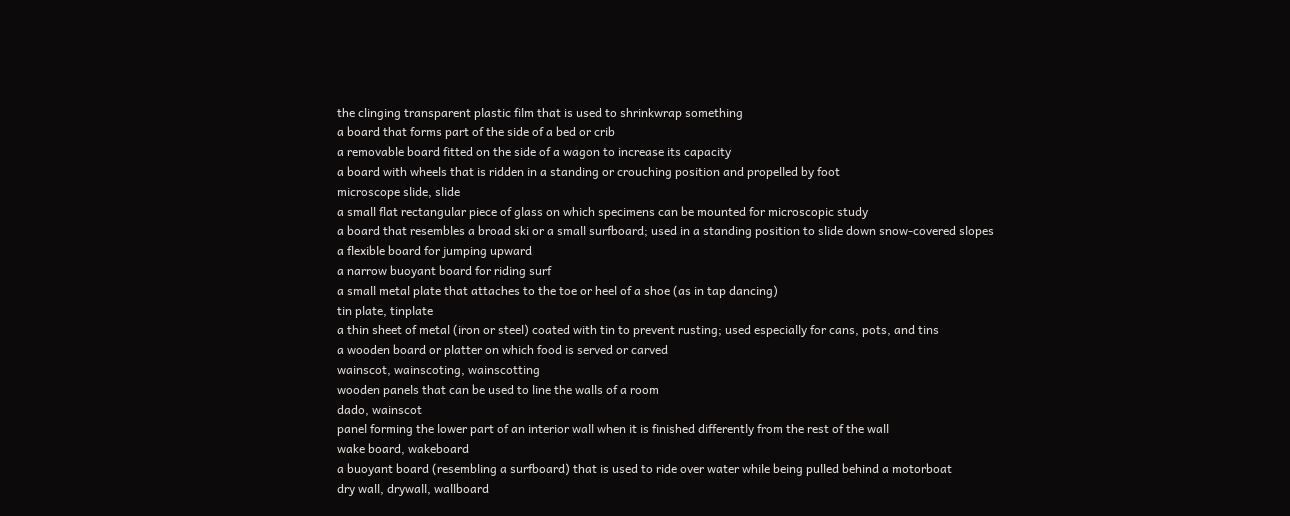the clinging transparent plastic film that is used to shrinkwrap something
a board that forms part of the side of a bed or crib
a removable board fitted on the side of a wagon to increase its capacity
a board with wheels that is ridden in a standing or crouching position and propelled by foot
microscope slide, slide
a small flat rectangular piece of glass on which specimens can be mounted for microscopic study
a board that resembles a broad ski or a small surfboard; used in a standing position to slide down snow-covered slopes
a flexible board for jumping upward
a narrow buoyant board for riding surf
a small metal plate that attaches to the toe or heel of a shoe (as in tap dancing)
tin plate, tinplate
a thin sheet of metal (iron or steel) coated with tin to prevent rusting; used especially for cans, pots, and tins
a wooden board or platter on which food is served or carved
wainscot, wainscoting, wainscotting
wooden panels that can be used to line the walls of a room
dado, wainscot
panel forming the lower part of an interior wall when it is finished differently from the rest of the wall
wake board, wakeboard
a buoyant board (resembling a surfboard) that is used to ride over water while being pulled behind a motorboat
dry wall, drywall, wallboard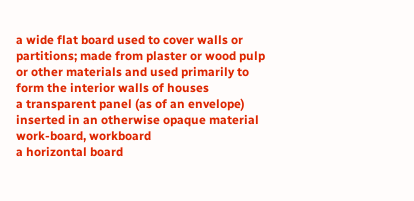a wide flat board used to cover walls or partitions; made from plaster or wood pulp or other materials and used primarily to form the interior walls of houses
a transparent panel (as of an envelope) inserted in an otherwise opaque material
work-board, workboard
a horizontal board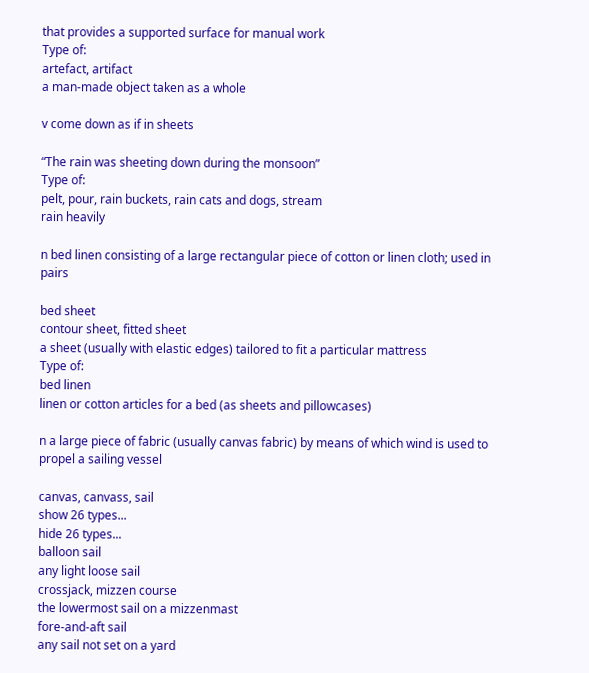that provides a supported surface for manual work
Type of:
artefact, artifact
a man-made object taken as a whole

v come down as if in sheets

“The rain was sheeting down during the monsoon”
Type of:
pelt, pour, rain buckets, rain cats and dogs, stream
rain heavily

n bed linen consisting of a large rectangular piece of cotton or linen cloth; used in pairs

bed sheet
contour sheet, fitted sheet
a sheet (usually with elastic edges) tailored to fit a particular mattress
Type of:
bed linen
linen or cotton articles for a bed (as sheets and pillowcases)

n a large piece of fabric (usually canvas fabric) by means of which wind is used to propel a sailing vessel

canvas, canvass, sail
show 26 types...
hide 26 types...
balloon sail
any light loose sail
crossjack, mizzen course
the lowermost sail on a mizzenmast
fore-and-aft sail
any sail not set on a yard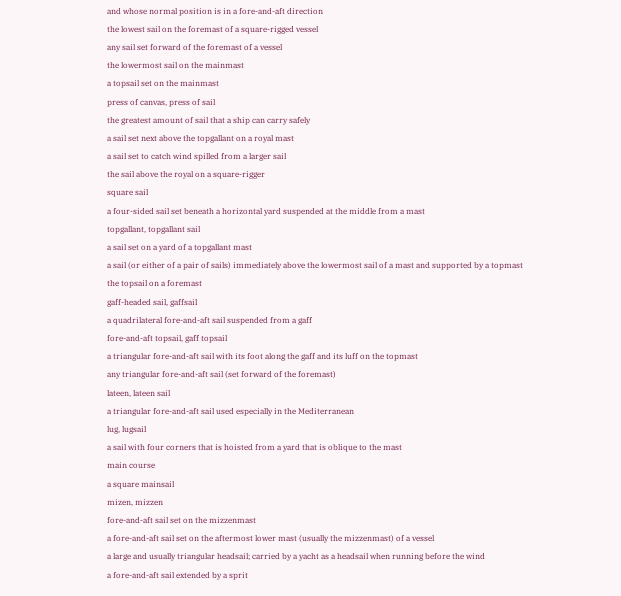and whose normal position is in a fore-and-aft direction
the lowest sail on the foremast of a square-rigged vessel
any sail set forward of the foremast of a vessel
the lowermost sail on the mainmast
a topsail set on the mainmast
press of canvas, press of sail
the greatest amount of sail that a ship can carry safely
a sail set next above the topgallant on a royal mast
a sail set to catch wind spilled from a larger sail
the sail above the royal on a square-rigger
square sail
a four-sided sail set beneath a horizontal yard suspended at the middle from a mast
topgallant, topgallant sail
a sail set on a yard of a topgallant mast
a sail (or either of a pair of sails) immediately above the lowermost sail of a mast and supported by a topmast
the topsail on a foremast
gaff-headed sail, gaffsail
a quadrilateral fore-and-aft sail suspended from a gaff
fore-and-aft topsail, gaff topsail
a triangular fore-and-aft sail with its foot along the gaff and its luff on the topmast
any triangular fore-and-aft sail (set forward of the foremast)
lateen, lateen sail
a triangular fore-and-aft sail used especially in the Mediterranean
lug, lugsail
a sail with four corners that is hoisted from a yard that is oblique to the mast
main course
a square mainsail
mizen, mizzen
fore-and-aft sail set on the mizzenmast
a fore-and-aft sail set on the aftermost lower mast (usually the mizzenmast) of a vessel
a large and usually triangular headsail; carried by a yacht as a headsail when running before the wind
a fore-and-aft sail extended by a sprit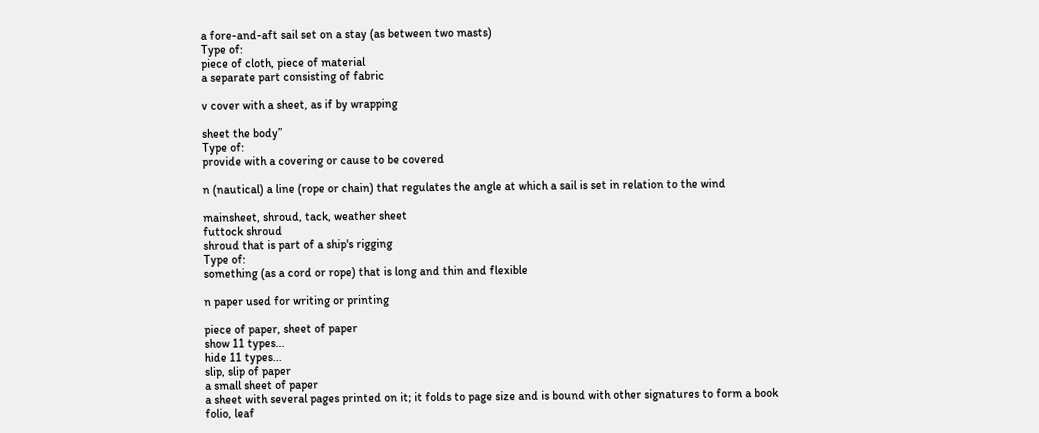a fore-and-aft sail set on a stay (as between two masts)
Type of:
piece of cloth, piece of material
a separate part consisting of fabric

v cover with a sheet, as if by wrapping

sheet the body”
Type of:
provide with a covering or cause to be covered

n (nautical) a line (rope or chain) that regulates the angle at which a sail is set in relation to the wind

mainsheet, shroud, tack, weather sheet
futtock shroud
shroud that is part of a ship's rigging
Type of:
something (as a cord or rope) that is long and thin and flexible

n paper used for writing or printing

piece of paper, sheet of paper
show 11 types...
hide 11 types...
slip, slip of paper
a small sheet of paper
a sheet with several pages printed on it; it folds to page size and is bound with other signatures to form a book
folio, leaf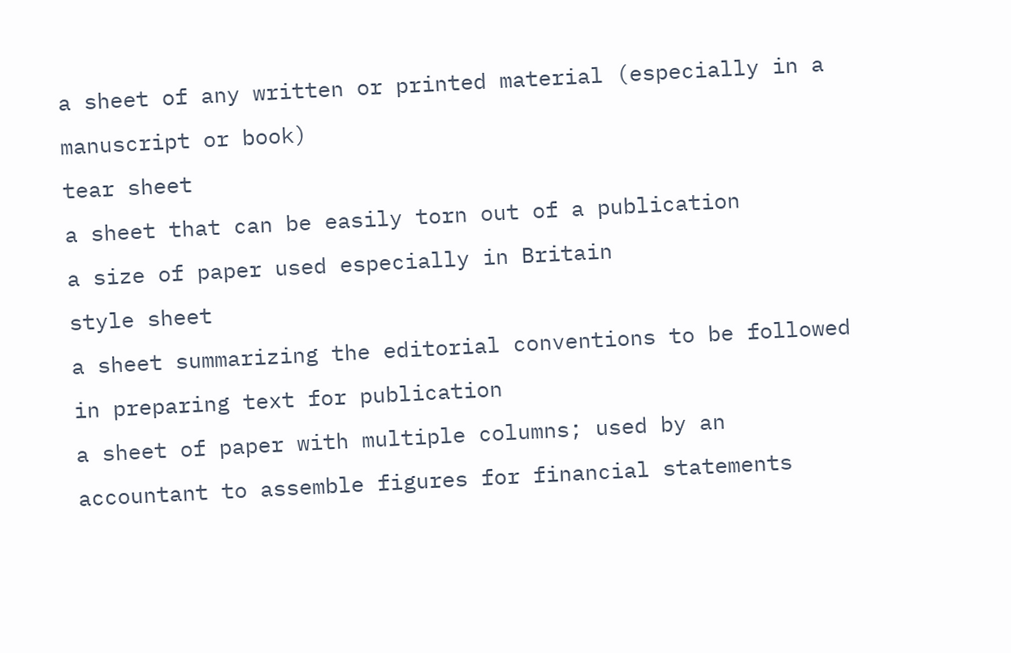a sheet of any written or printed material (especially in a manuscript or book)
tear sheet
a sheet that can be easily torn out of a publication
a size of paper used especially in Britain
style sheet
a sheet summarizing the editorial conventions to be followed in preparing text for publication
a sheet of paper with multiple columns; used by an accountant to assemble figures for financial statements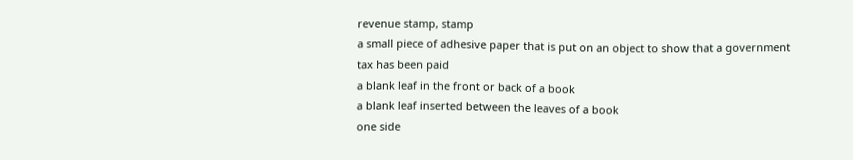revenue stamp, stamp
a small piece of adhesive paper that is put on an object to show that a government tax has been paid
a blank leaf in the front or back of a book
a blank leaf inserted between the leaves of a book
one side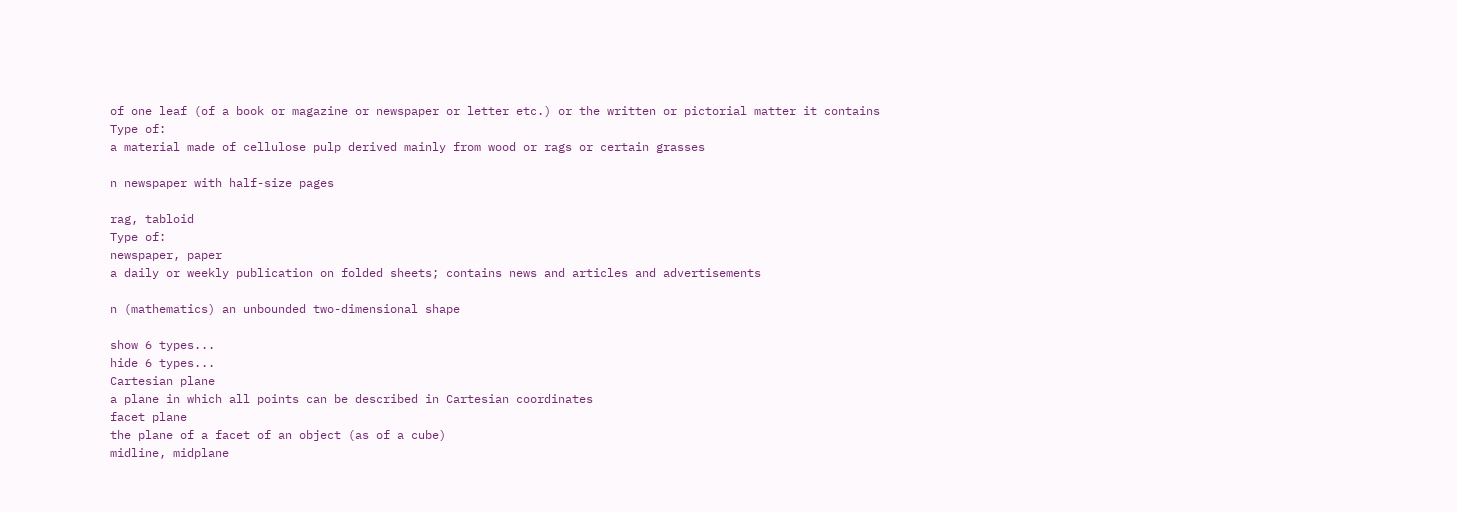of one leaf (of a book or magazine or newspaper or letter etc.) or the written or pictorial matter it contains
Type of:
a material made of cellulose pulp derived mainly from wood or rags or certain grasses

n newspaper with half-size pages

rag, tabloid
Type of:
newspaper, paper
a daily or weekly publication on folded sheets; contains news and articles and advertisements

n (mathematics) an unbounded two-dimensional shape

show 6 types...
hide 6 types...
Cartesian plane
a plane in which all points can be described in Cartesian coordinates
facet plane
the plane of a facet of an object (as of a cube)
midline, midplane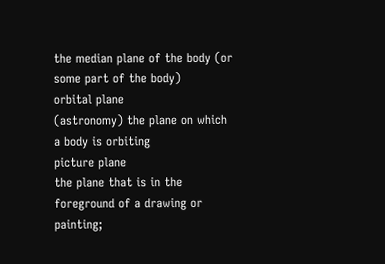the median plane of the body (or some part of the body)
orbital plane
(astronomy) the plane on which a body is orbiting
picture plane
the plane that is in the foreground of a drawing or painting;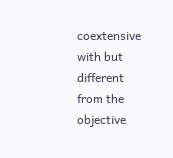coextensive with but different from the objective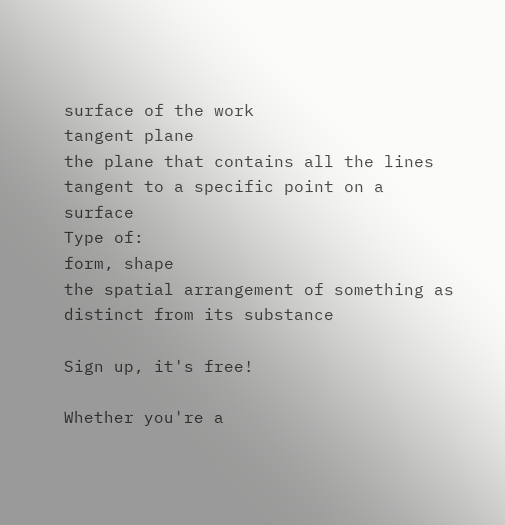surface of the work
tangent plane
the plane that contains all the lines tangent to a specific point on a surface
Type of:
form, shape
the spatial arrangement of something as distinct from its substance

Sign up, it's free!

Whether you're a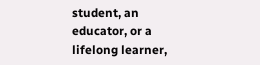student, an educator, or a lifelong learner,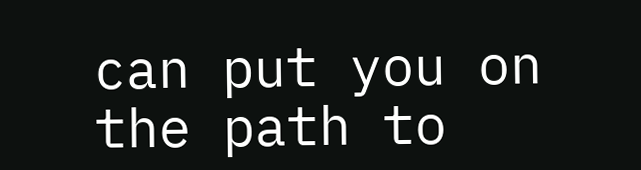can put you on the path to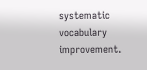systematic vocabulary improvement.